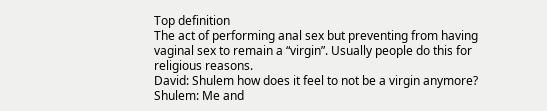Top definition
The act of performing anal sex but preventing from having vaginal sex to remain a “virgin”. Usually people do this for religious reasons.
David: Shulem how does it feel to not be a virgin anymore?
Shulem: Me and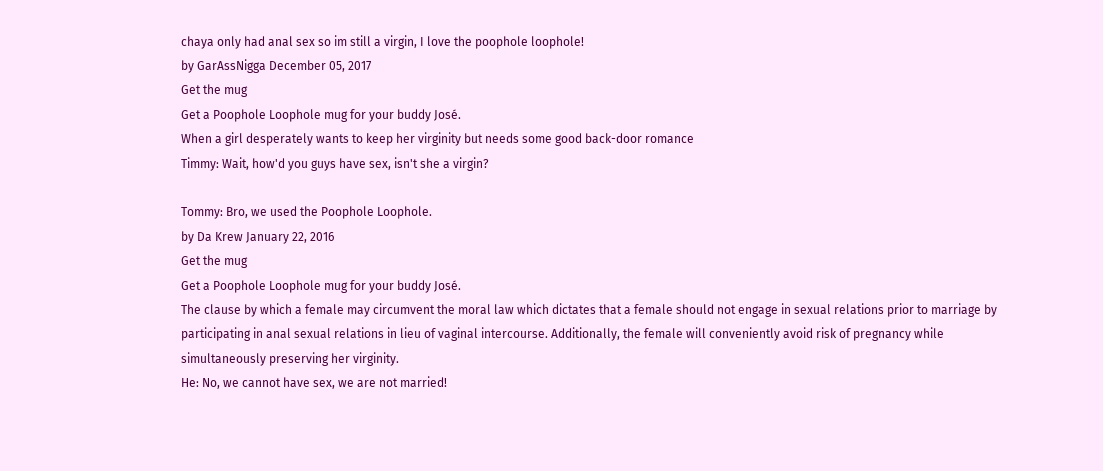chaya only had anal sex so im still a virgin, I love the poophole loophole!
by GarAssNigga December 05, 2017
Get the mug
Get a Poophole Loophole mug for your buddy José.
When a girl desperately wants to keep her virginity but needs some good back-door romance
Timmy: Wait, how'd you guys have sex, isn't she a virgin?

Tommy: Bro, we used the Poophole Loophole.
by Da Krew January 22, 2016
Get the mug
Get a Poophole Loophole mug for your buddy José.
The clause by which a female may circumvent the moral law which dictates that a female should not engage in sexual relations prior to marriage by participating in anal sexual relations in lieu of vaginal intercourse. Additionally, the female will conveniently avoid risk of pregnancy while simultaneously preserving her virginity.
He: No, we cannot have sex, we are not married!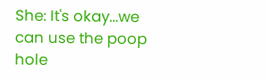She: It's okay...we can use the poop hole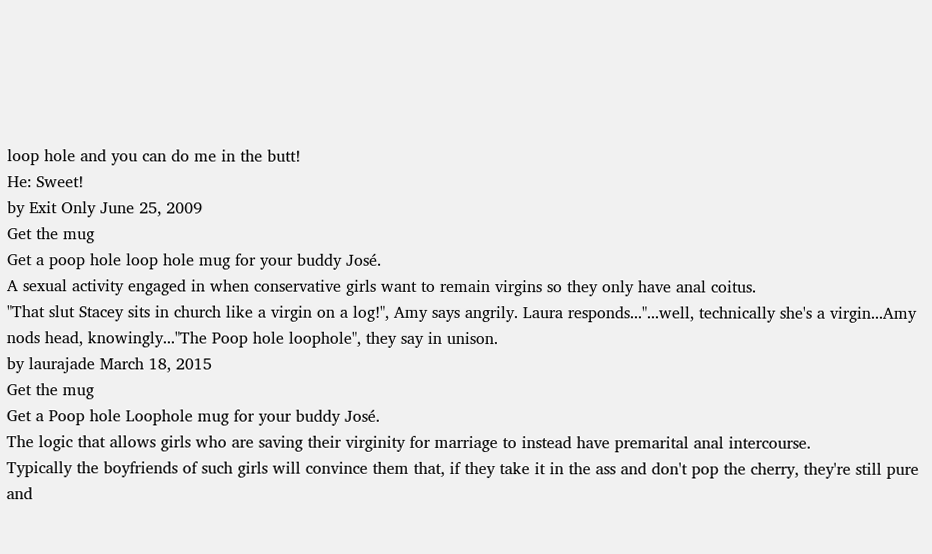loop hole and you can do me in the butt!
He: Sweet!
by Exit Only June 25, 2009
Get the mug
Get a poop hole loop hole mug for your buddy José.
A sexual activity engaged in when conservative girls want to remain virgins so they only have anal coitus.
"That slut Stacey sits in church like a virgin on a log!", Amy says angrily. Laura responds..."...well, technically she's a virgin...Amy nods head, knowingly..."The Poop hole loophole", they say in unison.
by laurajade March 18, 2015
Get the mug
Get a Poop hole Loophole mug for your buddy José.
The logic that allows girls who are saving their virginity for marriage to instead have premarital anal intercourse.
Typically the boyfriends of such girls will convince them that, if they take it in the ass and don't pop the cherry, they're still pure and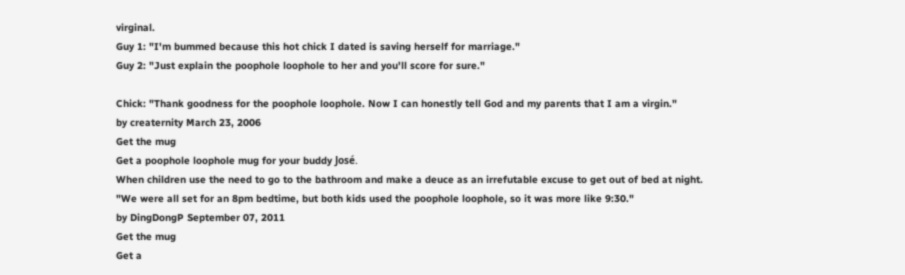virginal.
Guy 1: "I'm bummed because this hot chick I dated is saving herself for marriage."
Guy 2: "Just explain the poophole loophole to her and you'll score for sure."

Chick: "Thank goodness for the poophole loophole. Now I can honestly tell God and my parents that I am a virgin."
by creaternity March 23, 2006
Get the mug
Get a poophole loophole mug for your buddy José.
When children use the need to go to the bathroom and make a deuce as an irrefutable excuse to get out of bed at night.
"We were all set for an 8pm bedtime, but both kids used the poophole loophole, so it was more like 9:30."
by DingDongP September 07, 2011
Get the mug
Get a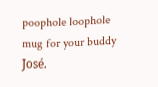poophole loophole mug for your buddy José.